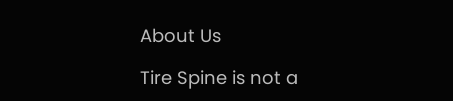About Us

Tire Spine is not a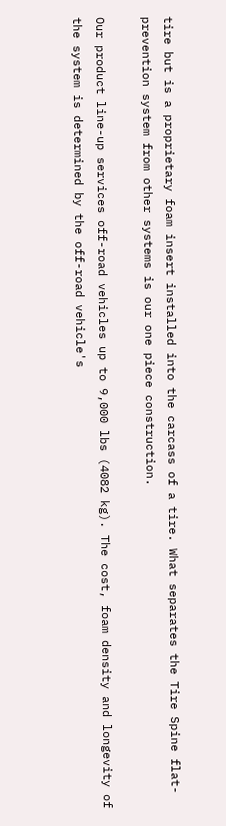tire but is a proprietary foam insert installed into the carcass of a tire. What separates the Tire Spine flat-prevention system from other systems is our one piece construction.

Our product line-up services off-road vehicles up to 9,000 lbs (4082 kg). The cost, foam density and longevity of the system is determined by the off-road vehicle's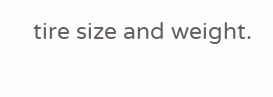tire size and weight.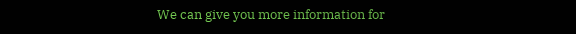We can give you more information for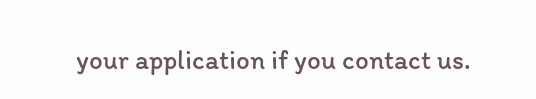your application if you contact us.